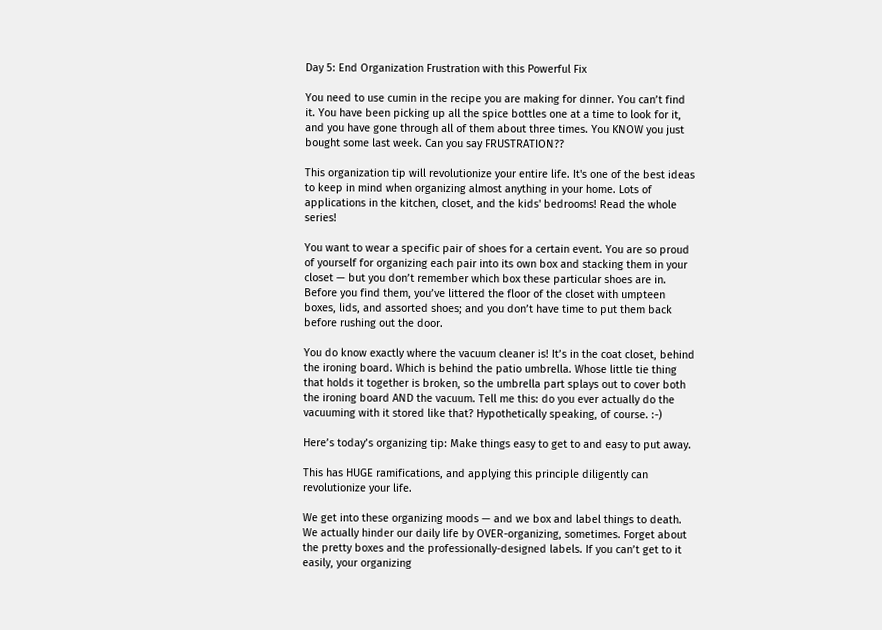Day 5: End Organization Frustration with this Powerful Fix

You need to use cumin in the recipe you are making for dinner. You can’t find it. You have been picking up all the spice bottles one at a time to look for it, and you have gone through all of them about three times. You KNOW you just bought some last week. Can you say FRUSTRATION??

This organization tip will revolutionize your entire life. It's one of the best ideas to keep in mind when organizing almost anything in your home. Lots of applications in the kitchen, closet, and the kids' bedrooms! Read the whole series!

You want to wear a specific pair of shoes for a certain event. You are so proud of yourself for organizing each pair into its own box and stacking them in your closet — but you don’t remember which box these particular shoes are in. Before you find them, you’ve littered the floor of the closet with umpteen boxes, lids, and assorted shoes; and you don’t have time to put them back before rushing out the door.

You do know exactly where the vacuum cleaner is! It’s in the coat closet, behind the ironing board. Which is behind the patio umbrella. Whose little tie thing that holds it together is broken, so the umbrella part splays out to cover both the ironing board AND the vacuum. Tell me this: do you ever actually do the vacuuming with it stored like that? Hypothetically speaking, of course. :-)

Here’s today’s organizing tip: Make things easy to get to and easy to put away.

This has HUGE ramifications, and applying this principle diligently can revolutionize your life.

We get into these organizing moods — and we box and label things to death. We actually hinder our daily life by OVER-organizing, sometimes. Forget about the pretty boxes and the professionally-designed labels. If you can’t get to it easily, your organizing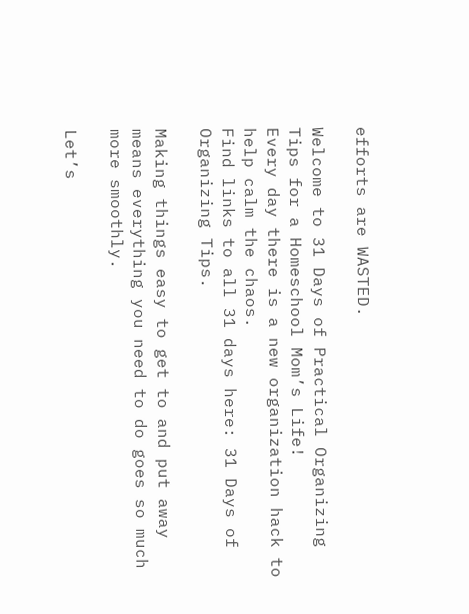efforts are WASTED.

Welcome to 31 Days of Practical Organizing Tips for a Homeschool Mom’s Life!
Every day there is a new organization hack to help calm the chaos.
Find links to all 31 days here: 31 Days of Organizing Tips.

Making things easy to get to and put away means everything you need to do goes so much more smoothly.

Let’s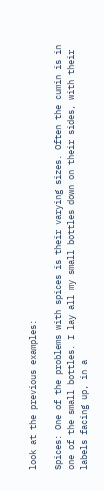look at the previous examples:

Spices: One of the problems with spices is their varying sizes. Often the cumin is in one of the small bottles. I lay all my small bottles down on their sides, with their labels facing up, in a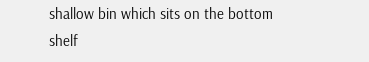shallow bin which sits on the bottom shelf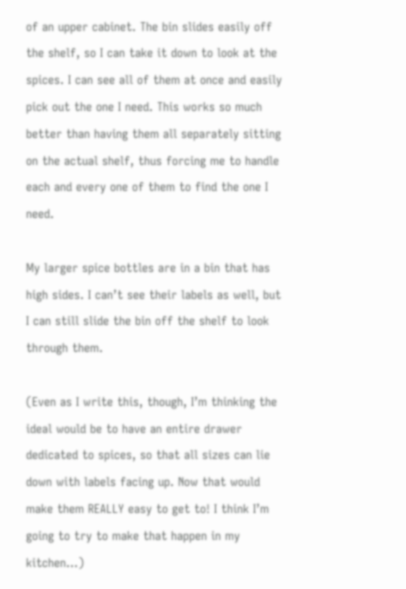of an upper cabinet. The bin slides easily off the shelf, so I can take it down to look at the spices. I can see all of them at once and easily pick out the one I need. This works so much better than having them all separately sitting on the actual shelf, thus forcing me to handle each and every one of them to find the one I need.

My larger spice bottles are in a bin that has high sides. I can’t see their labels as well, but I can still slide the bin off the shelf to look through them.

(Even as I write this, though, I’m thinking the ideal would be to have an entire drawer dedicated to spices, so that all sizes can lie down with labels facing up. Now that would make them REALLY easy to get to! I think I’m going to try to make that happen in my kitchen…)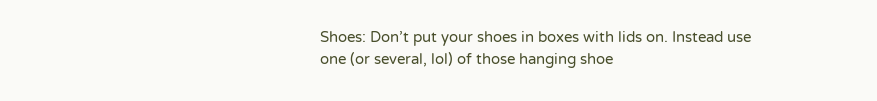Shoes: Don’t put your shoes in boxes with lids on. Instead use one (or several, lol) of those hanging shoe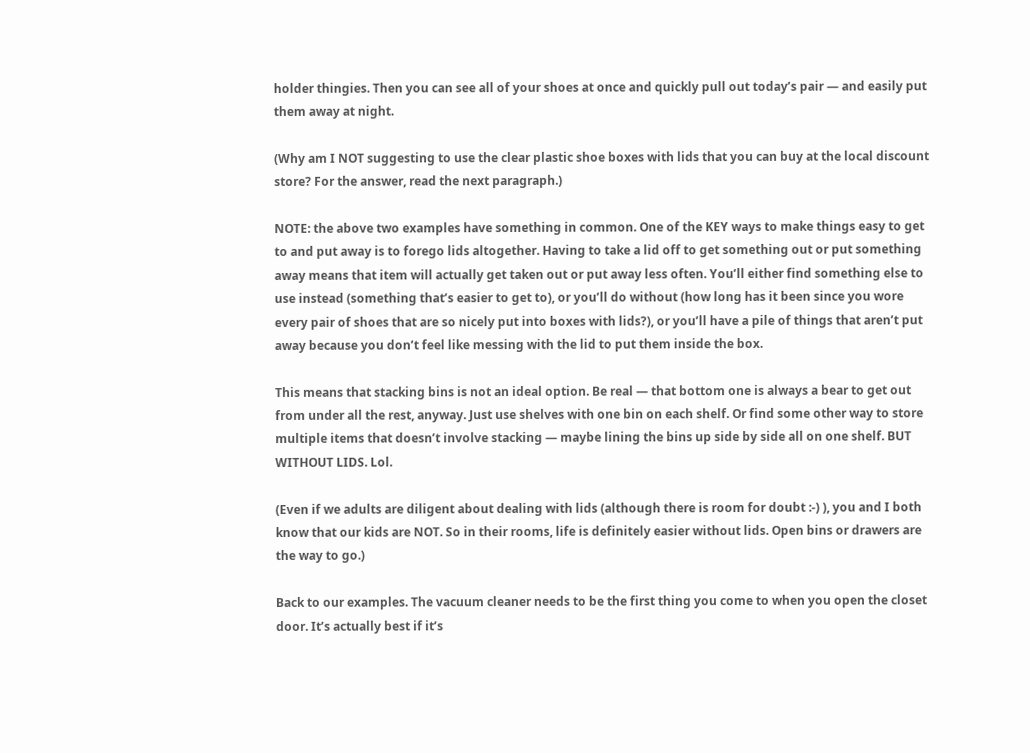holder thingies. Then you can see all of your shoes at once and quickly pull out today’s pair — and easily put them away at night.

(Why am I NOT suggesting to use the clear plastic shoe boxes with lids that you can buy at the local discount store? For the answer, read the next paragraph.)

NOTE: the above two examples have something in common. One of the KEY ways to make things easy to get to and put away is to forego lids altogether. Having to take a lid off to get something out or put something away means that item will actually get taken out or put away less often. You’ll either find something else to use instead (something that’s easier to get to), or you’ll do without (how long has it been since you wore every pair of shoes that are so nicely put into boxes with lids?), or you’ll have a pile of things that aren’t put away because you don’t feel like messing with the lid to put them inside the box.

This means that stacking bins is not an ideal option. Be real — that bottom one is always a bear to get out from under all the rest, anyway. Just use shelves with one bin on each shelf. Or find some other way to store multiple items that doesn’t involve stacking — maybe lining the bins up side by side all on one shelf. BUT WITHOUT LIDS. Lol.

(Even if we adults are diligent about dealing with lids (although there is room for doubt :-) ), you and I both know that our kids are NOT. So in their rooms, life is definitely easier without lids. Open bins or drawers are the way to go.)

Back to our examples. The vacuum cleaner needs to be the first thing you come to when you open the closet door. It’s actually best if it’s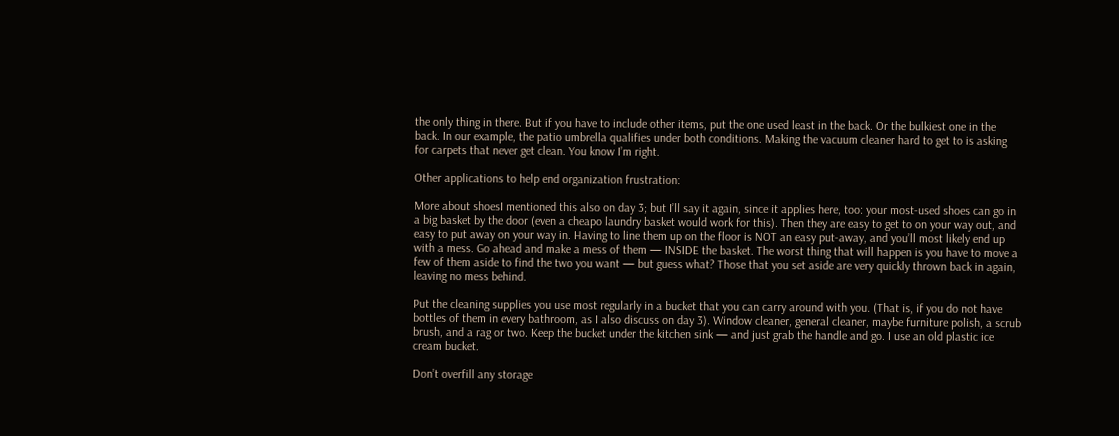the only thing in there. But if you have to include other items, put the one used least in the back. Or the bulkiest one in the back. In our example, the patio umbrella qualifies under both conditions. Making the vacuum cleaner hard to get to is asking for carpets that never get clean. You know I’m right.

Other applications to help end organization frustration:

More about shoesI mentioned this also on day 3; but I’ll say it again, since it applies here, too: your most-used shoes can go in a big basket by the door (even a cheapo laundry basket would work for this). Then they are easy to get to on your way out, and easy to put away on your way in. Having to line them up on the floor is NOT an easy put-away, and you’ll most likely end up with a mess. Go ahead and make a mess of them — INSIDE the basket. The worst thing that will happen is you have to move a few of them aside to find the two you want — but guess what? Those that you set aside are very quickly thrown back in again, leaving no mess behind.

Put the cleaning supplies you use most regularly in a bucket that you can carry around with you. (That is, if you do not have bottles of them in every bathroom, as I also discuss on day 3). Window cleaner, general cleaner, maybe furniture polish, a scrub brush, and a rag or two. Keep the bucket under the kitchen sink — and just grab the handle and go. I use an old plastic ice cream bucket.

Don’t overfill any storage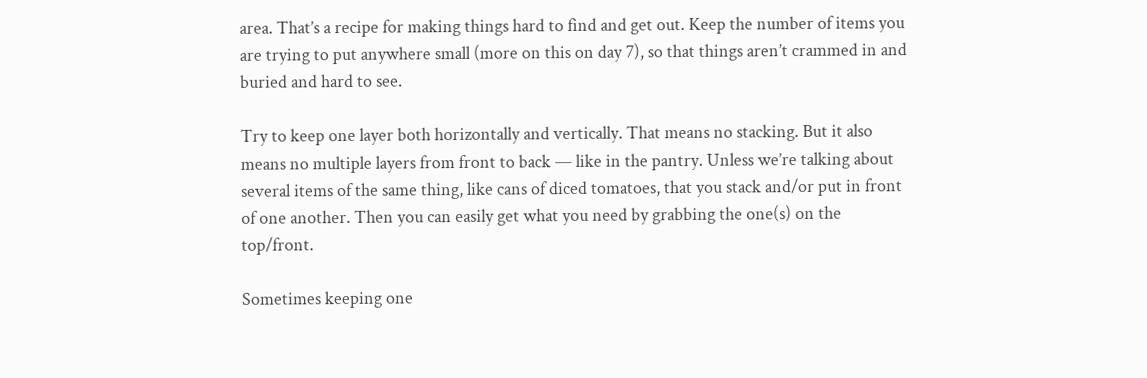area. That’s a recipe for making things hard to find and get out. Keep the number of items you are trying to put anywhere small (more on this on day 7), so that things aren’t crammed in and buried and hard to see.

Try to keep one layer both horizontally and vertically. That means no stacking. But it also means no multiple layers from front to back — like in the pantry. Unless we’re talking about several items of the same thing, like cans of diced tomatoes, that you stack and/or put in front of one another. Then you can easily get what you need by grabbing the one(s) on the top/front.

Sometimes keeping one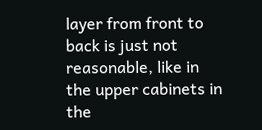layer from front to back is just not reasonable, like in the upper cabinets in the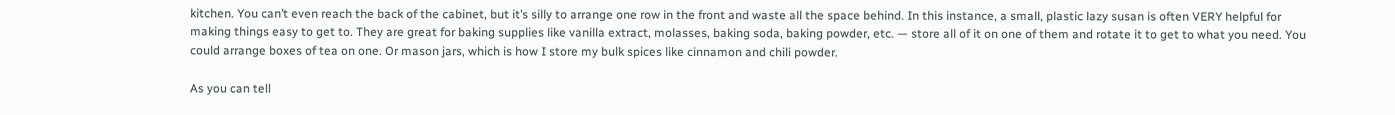kitchen. You can’t even reach the back of the cabinet, but it’s silly to arrange one row in the front and waste all the space behind. In this instance, a small, plastic lazy susan is often VERY helpful for making things easy to get to. They are great for baking supplies like vanilla extract, molasses, baking soda, baking powder, etc. — store all of it on one of them and rotate it to get to what you need. You could arrange boxes of tea on one. Or mason jars, which is how I store my bulk spices like cinnamon and chili powder.

As you can tell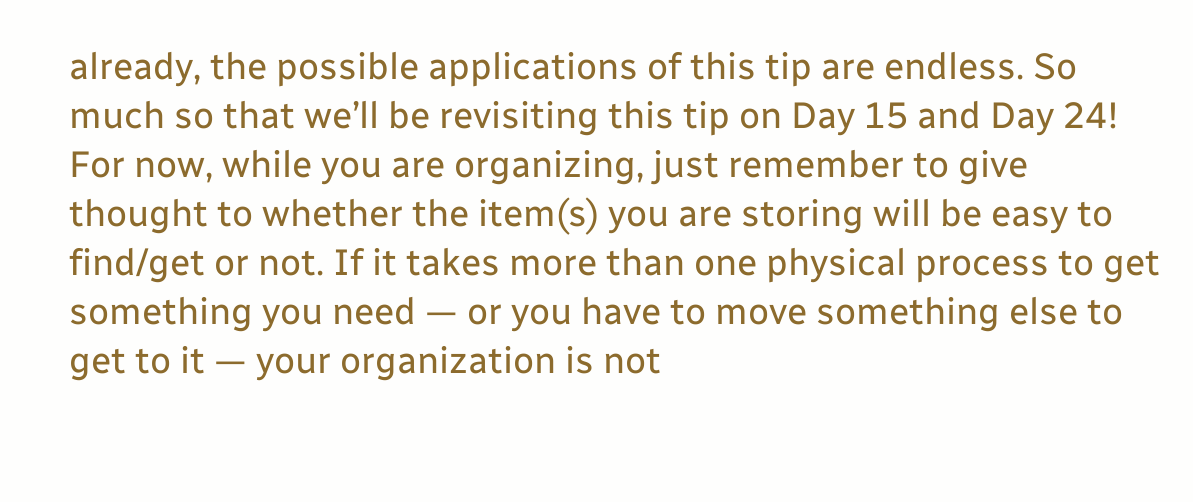already, the possible applications of this tip are endless. So much so that we’ll be revisiting this tip on Day 15 and Day 24! For now, while you are organizing, just remember to give thought to whether the item(s) you are storing will be easy to find/get or not. If it takes more than one physical process to get something you need — or you have to move something else to get to it — your organization is not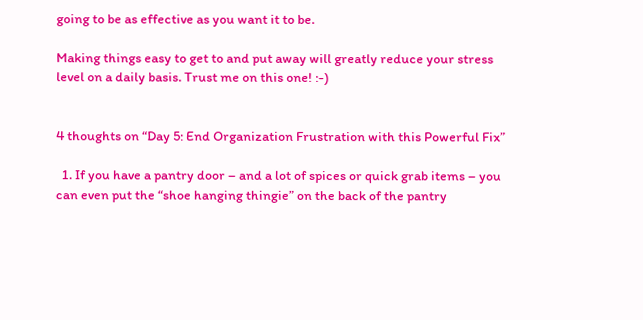going to be as effective as you want it to be.

Making things easy to get to and put away will greatly reduce your stress level on a daily basis. Trust me on this one! :-)


4 thoughts on “Day 5: End Organization Frustration with this Powerful Fix”

  1. If you have a pantry door – and a lot of spices or quick grab items – you can even put the “shoe hanging thingie” on the back of the pantry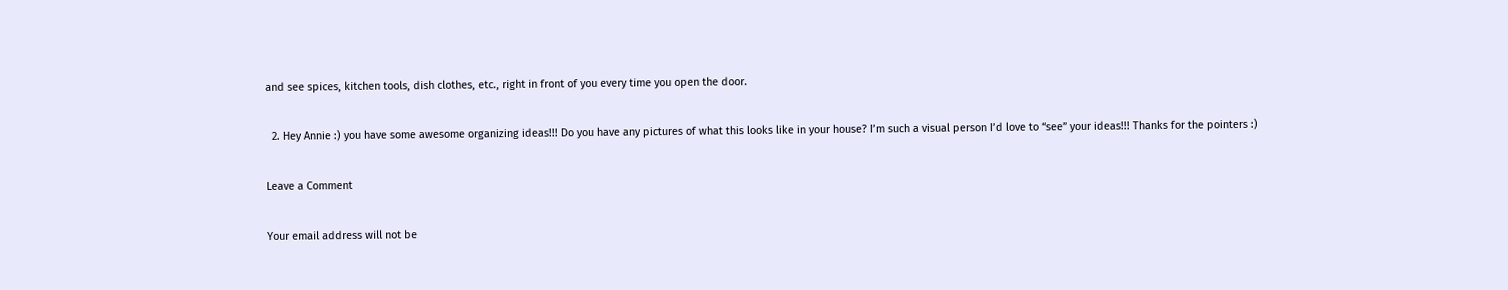and see spices, kitchen tools, dish clothes, etc., right in front of you every time you open the door.

  2. Hey Annie :) you have some awesome organizing ideas!!! Do you have any pictures of what this looks like in your house? I’m such a visual person I’d love to “see” your ideas!!! Thanks for the pointers :)

Leave a Comment

Your email address will not be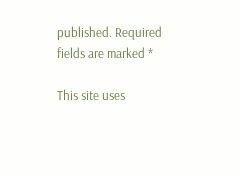published. Required fields are marked *

This site uses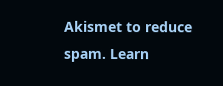Akismet to reduce spam. Learn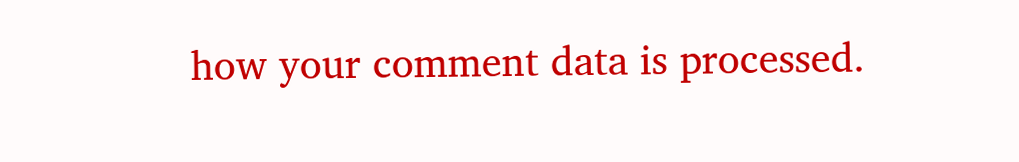how your comment data is processed.